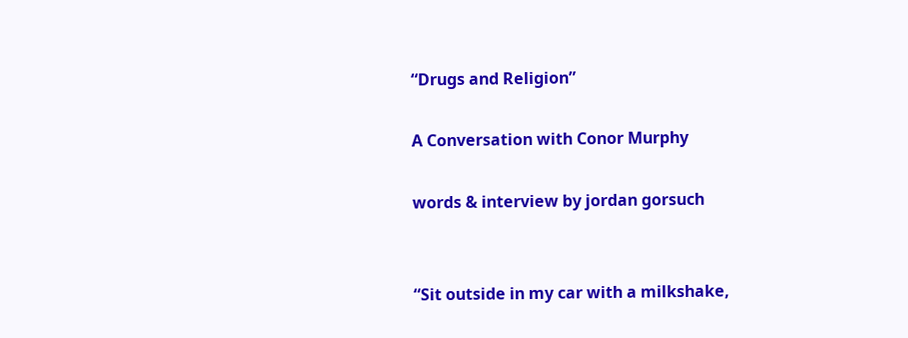“Drugs and Religion”

A Conversation with Conor Murphy

words & interview by jordan gorsuch


“Sit outside in my car with a milkshake,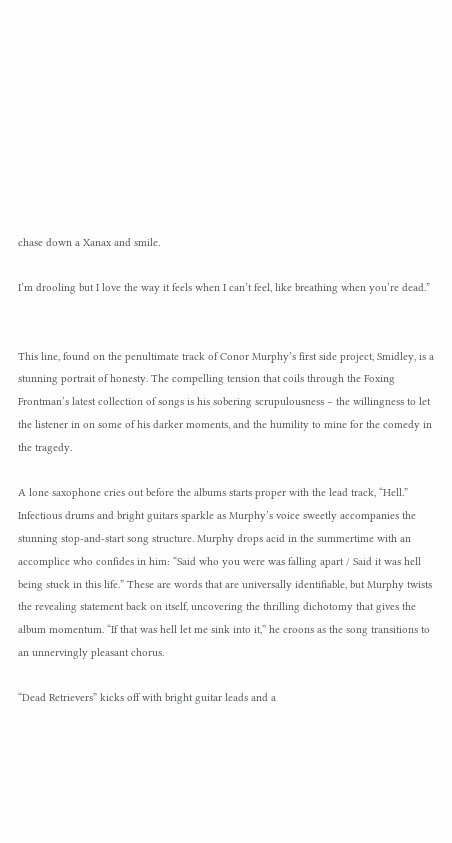chase down a Xanax and smile.

I’m drooling but I love the way it feels when I can’t feel, like breathing when you’re dead.”


This line, found on the penultimate track of Conor Murphy’s first side project, Smidley, is a stunning portrait of honesty. The compelling tension that coils through the Foxing Frontman’s latest collection of songs is his sobering scrupulousness – the willingness to let the listener in on some of his darker moments, and the humility to mine for the comedy in the tragedy.

A lone saxophone cries out before the albums starts proper with the lead track, “Hell.” Infectious drums and bright guitars sparkle as Murphy’s voice sweetly accompanies the stunning stop-and-start song structure. Murphy drops acid in the summertime with an accomplice who confides in him: “Said who you were was falling apart / Said it was hell being stuck in this life.” These are words that are universally identifiable, but Murphy twists the revealing statement back on itself, uncovering the thrilling dichotomy that gives the album momentum. “If that was hell let me sink into it,” he croons as the song transitions to an unnervingly pleasant chorus.

“Dead Retrievers” kicks off with bright guitar leads and a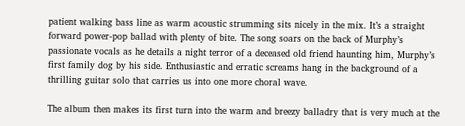patient walking bass line as warm acoustic strumming sits nicely in the mix. It’s a straight forward power-pop ballad with plenty of bite. The song soars on the back of Murphy’s passionate vocals as he details a night terror of a deceased old friend haunting him, Murphy’s first family dog by his side. Enthusiastic and erratic screams hang in the background of a thrilling guitar solo that carries us into one more choral wave.

The album then makes its first turn into the warm and breezy balladry that is very much at the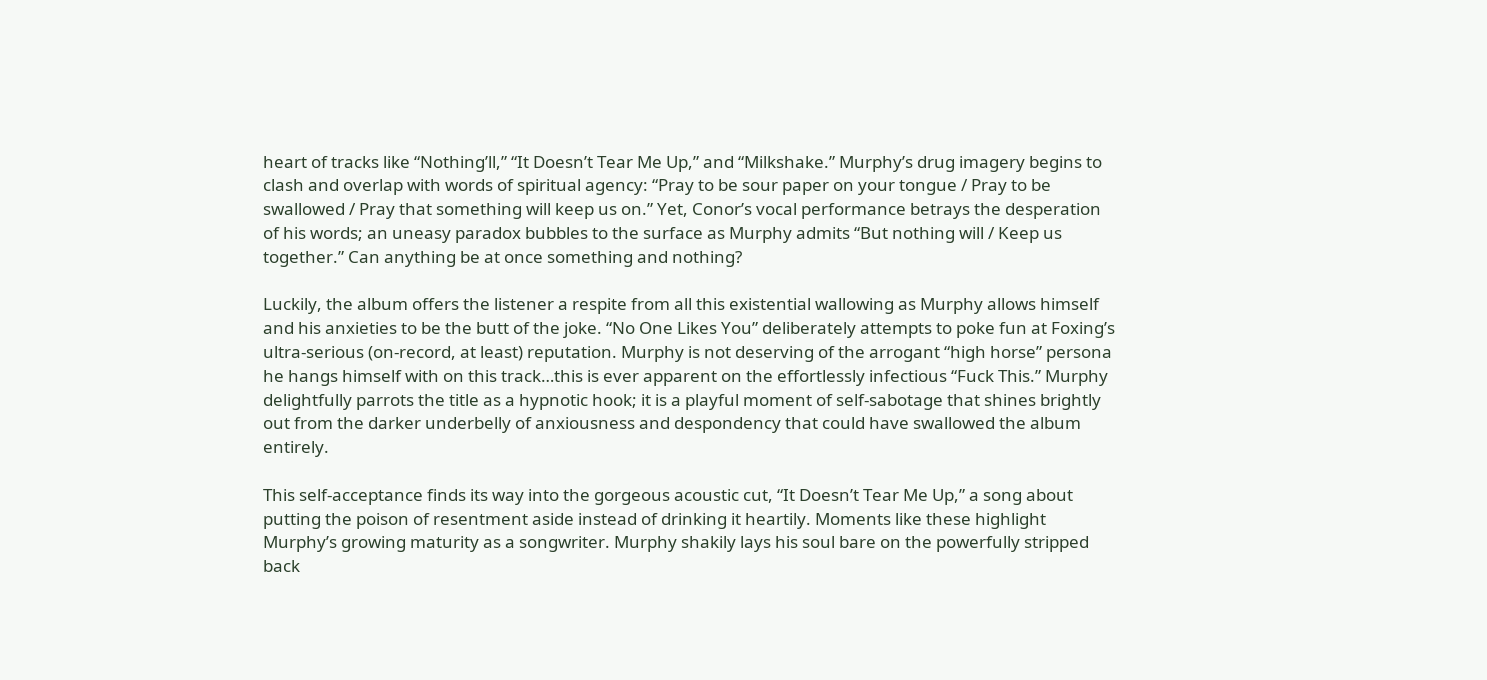heart of tracks like “Nothing’ll,” “It Doesn’t Tear Me Up,” and “Milkshake.” Murphy’s drug imagery begins to clash and overlap with words of spiritual agency: “Pray to be sour paper on your tongue / Pray to be swallowed / Pray that something will keep us on.” Yet, Conor’s vocal performance betrays the desperation of his words; an uneasy paradox bubbles to the surface as Murphy admits “But nothing will / Keep us together.” Can anything be at once something and nothing?

Luckily, the album offers the listener a respite from all this existential wallowing as Murphy allows himself and his anxieties to be the butt of the joke. “No One Likes You” deliberately attempts to poke fun at Foxing’s ultra-serious (on-record, at least) reputation. Murphy is not deserving of the arrogant “high horse” persona he hangs himself with on this track…this is ever apparent on the effortlessly infectious “Fuck This.” Murphy delightfully parrots the title as a hypnotic hook; it is a playful moment of self-sabotage that shines brightly out from the darker underbelly of anxiousness and despondency that could have swallowed the album entirely.

This self-acceptance finds its way into the gorgeous acoustic cut, “It Doesn’t Tear Me Up,” a song about putting the poison of resentment aside instead of drinking it heartily. Moments like these highlight Murphy’s growing maturity as a songwriter. Murphy shakily lays his soul bare on the powerfully stripped back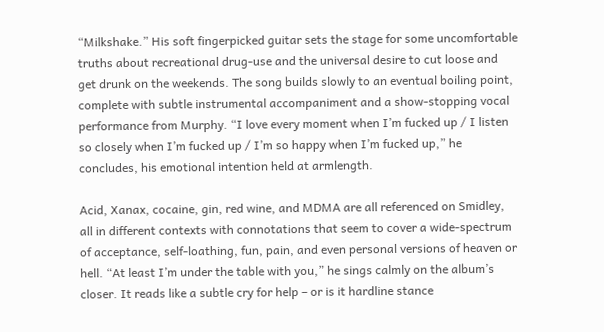“Milkshake.” His soft fingerpicked guitar sets the stage for some uncomfortable truths about recreational drug-use and the universal desire to cut loose and get drunk on the weekends. The song builds slowly to an eventual boiling point, complete with subtle instrumental accompaniment and a show-stopping vocal performance from Murphy. “I love every moment when I’m fucked up / I listen so closely when I’m fucked up / I’m so happy when I’m fucked up,” he concludes, his emotional intention held at armlength.

Acid, Xanax, cocaine, gin, red wine, and MDMA are all referenced on Smidley, all in different contexts with connotations that seem to cover a wide-spectrum of acceptance, self-loathing, fun, pain, and even personal versions of heaven or hell. “At least I’m under the table with you,” he sings calmly on the album’s closer. It reads like a subtle cry for help – or is it hardline stance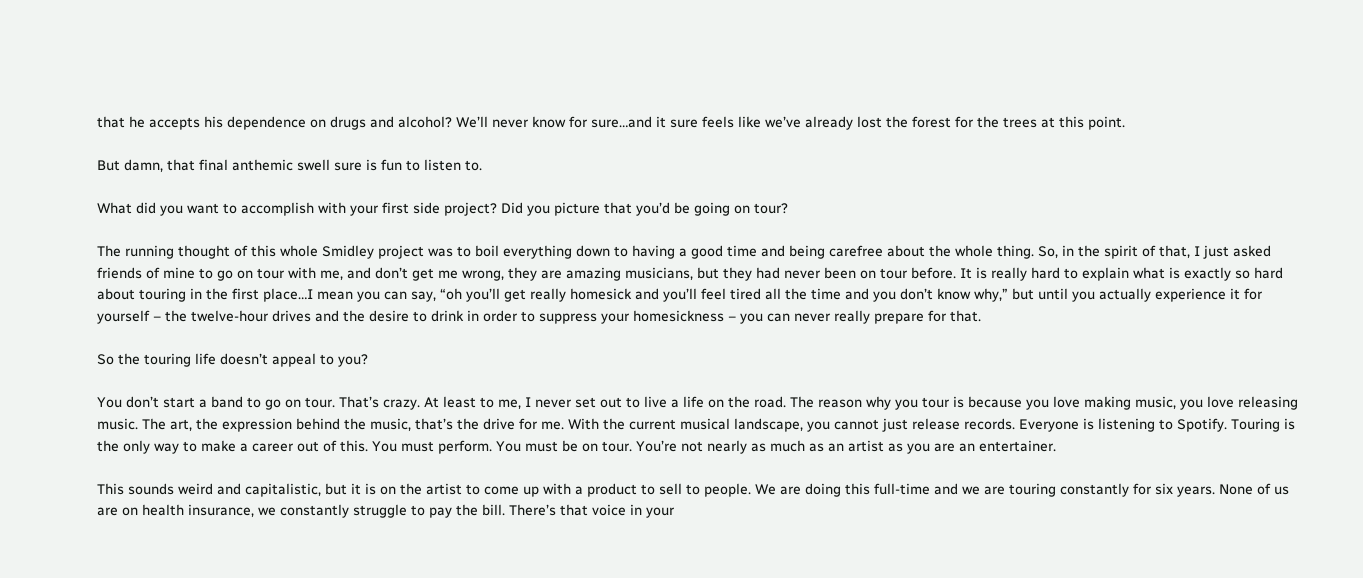that he accepts his dependence on drugs and alcohol? We’ll never know for sure…and it sure feels like we’ve already lost the forest for the trees at this point.

But damn, that final anthemic swell sure is fun to listen to.

What did you want to accomplish with your first side project? Did you picture that you’d be going on tour?

The running thought of this whole Smidley project was to boil everything down to having a good time and being carefree about the whole thing. So, in the spirit of that, I just asked friends of mine to go on tour with me, and don’t get me wrong, they are amazing musicians, but they had never been on tour before. It is really hard to explain what is exactly so hard about touring in the first place…I mean you can say, “oh you’ll get really homesick and you’ll feel tired all the time and you don’t know why,” but until you actually experience it for yourself – the twelve-hour drives and the desire to drink in order to suppress your homesickness – you can never really prepare for that.

So the touring life doesn’t appeal to you?

You don’t start a band to go on tour. That’s crazy. At least to me, I never set out to live a life on the road. The reason why you tour is because you love making music, you love releasing music. The art, the expression behind the music, that’s the drive for me. With the current musical landscape, you cannot just release records. Everyone is listening to Spotify. Touring is the only way to make a career out of this. You must perform. You must be on tour. You’re not nearly as much as an artist as you are an entertainer.

This sounds weird and capitalistic, but it is on the artist to come up with a product to sell to people. We are doing this full-time and we are touring constantly for six years. None of us are on health insurance, we constantly struggle to pay the bill. There’s that voice in your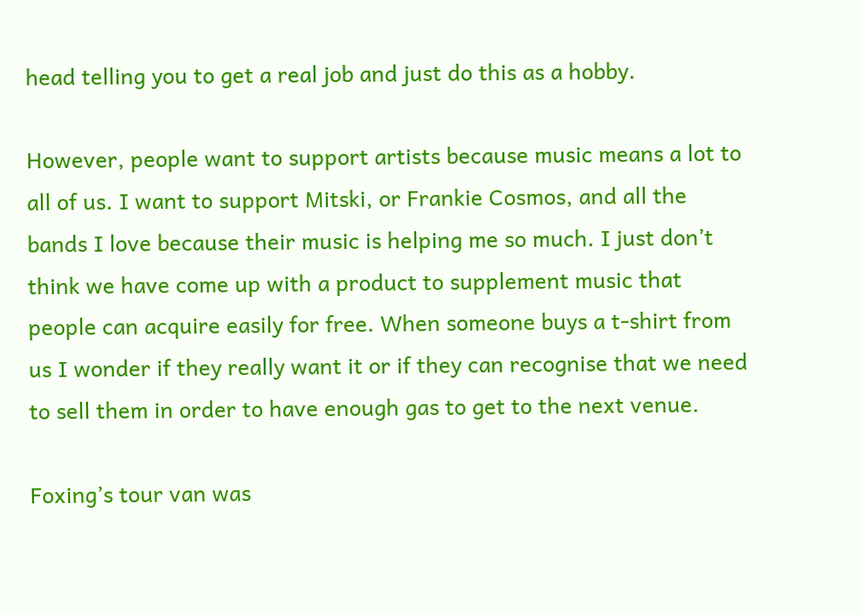head telling you to get a real job and just do this as a hobby.

However, people want to support artists because music means a lot to all of us. I want to support Mitski, or Frankie Cosmos, and all the bands I love because their music is helping me so much. I just don’t think we have come up with a product to supplement music that people can acquire easily for free. When someone buys a t-shirt from us I wonder if they really want it or if they can recognise that we need to sell them in order to have enough gas to get to the next venue.

Foxing’s tour van was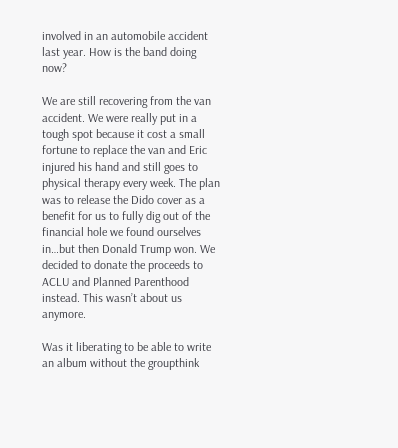involved in an automobile accident last year. How is the band doing now?

We are still recovering from the van accident. We were really put in a tough spot because it cost a small fortune to replace the van and Eric injured his hand and still goes to physical therapy every week. The plan was to release the Dido cover as a benefit for us to fully dig out of the financial hole we found ourselves in…but then Donald Trump won. We decided to donate the proceeds to ACLU and Planned Parenthood instead. This wasn’t about us anymore.

Was it liberating to be able to write an album without the groupthink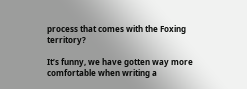process that comes with the Foxing territory?

It’s funny, we have gotten way more comfortable when writing a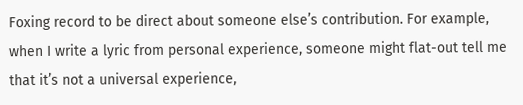Foxing record to be direct about someone else’s contribution. For example, when I write a lyric from personal experience, someone might flat-out tell me that it’s not a universal experience,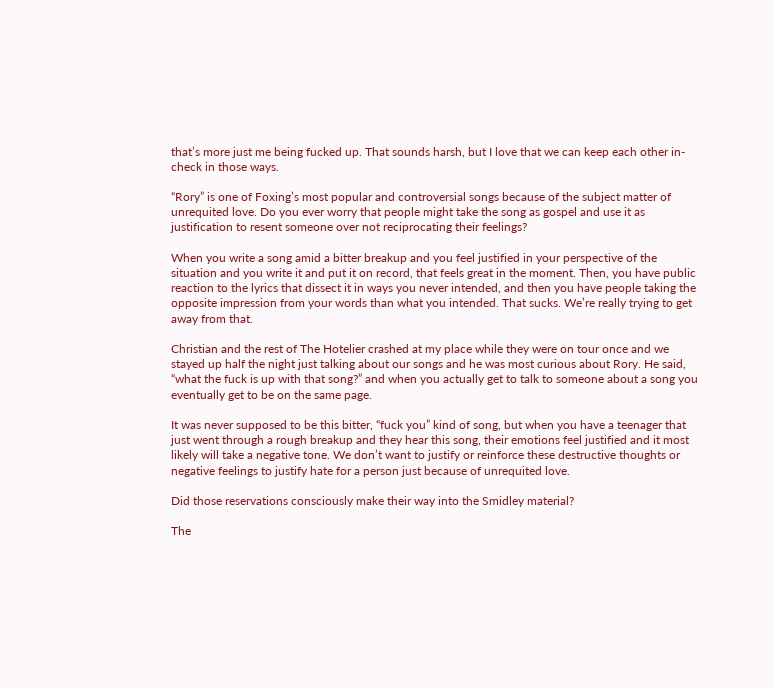that’s more just me being fucked up. That sounds harsh, but I love that we can keep each other in-check in those ways.

“Rory” is one of Foxing’s most popular and controversial songs because of the subject matter of unrequited love. Do you ever worry that people might take the song as gospel and use it as justification to resent someone over not reciprocating their feelings?

When you write a song amid a bitter breakup and you feel justified in your perspective of the situation and you write it and put it on record, that feels great in the moment. Then, you have public reaction to the lyrics that dissect it in ways you never intended, and then you have people taking the opposite impression from your words than what you intended. That sucks. We’re really trying to get away from that.

Christian and the rest of The Hotelier crashed at my place while they were on tour once and we stayed up half the night just talking about our songs and he was most curious about Rory. He said, “what the fuck is up with that song?” and when you actually get to talk to someone about a song you eventually get to be on the same page.

It was never supposed to be this bitter, “fuck you” kind of song, but when you have a teenager that just went through a rough breakup and they hear this song, their emotions feel justified and it most likely will take a negative tone. We don’t want to justify or reinforce these destructive thoughts or negative feelings to justify hate for a person just because of unrequited love.

Did those reservations consciously make their way into the Smidley material?

The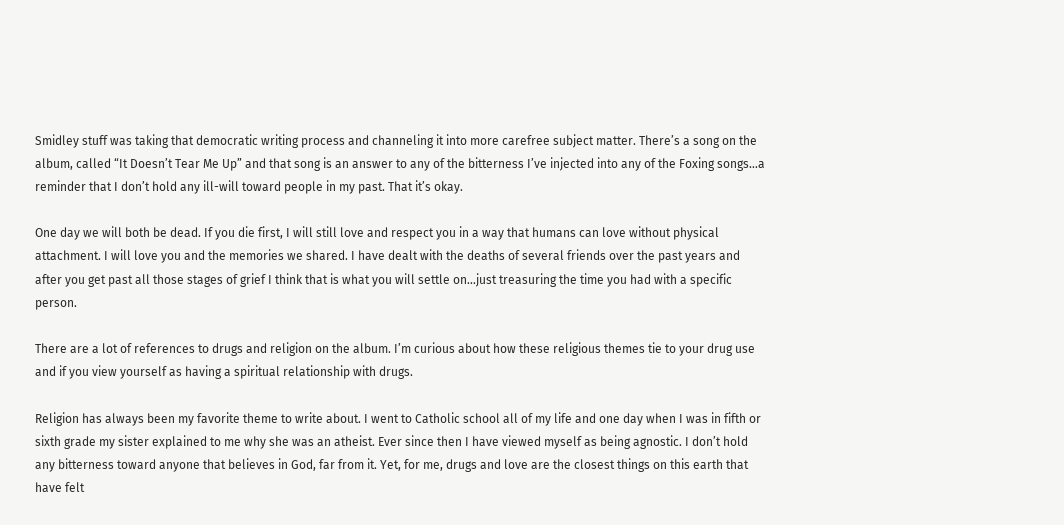Smidley stuff was taking that democratic writing process and channeling it into more carefree subject matter. There’s a song on the album, called “It Doesn’t Tear Me Up” and that song is an answer to any of the bitterness I’ve injected into any of the Foxing songs…a reminder that I don’t hold any ill-will toward people in my past. That it’s okay.

One day we will both be dead. If you die first, I will still love and respect you in a way that humans can love without physical attachment. I will love you and the memories we shared. I have dealt with the deaths of several friends over the past years and after you get past all those stages of grief I think that is what you will settle on…just treasuring the time you had with a specific person.

There are a lot of references to drugs and religion on the album. I’m curious about how these religious themes tie to your drug use and if you view yourself as having a spiritual relationship with drugs.

Religion has always been my favorite theme to write about. I went to Catholic school all of my life and one day when I was in fifth or sixth grade my sister explained to me why she was an atheist. Ever since then I have viewed myself as being agnostic. I don’t hold any bitterness toward anyone that believes in God, far from it. Yet, for me, drugs and love are the closest things on this earth that have felt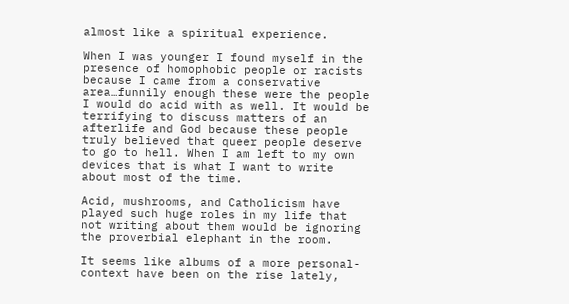almost like a spiritual experience.

When I was younger I found myself in the presence of homophobic people or racists because I came from a conservative area…funnily enough these were the people I would do acid with as well. It would be terrifying to discuss matters of an afterlife and God because these people truly believed that queer people deserve to go to hell. When I am left to my own devices that is what I want to write about most of the time.

Acid, mushrooms, and Catholicism have played such huge roles in my life that not writing about them would be ignoring the proverbial elephant in the room.

It seems like albums of a more personal-context have been on the rise lately,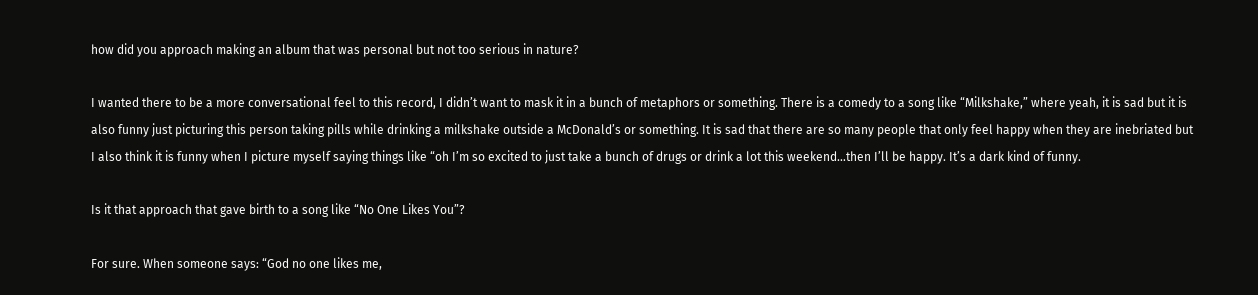how did you approach making an album that was personal but not too serious in nature?

I wanted there to be a more conversational feel to this record, I didn’t want to mask it in a bunch of metaphors or something. There is a comedy to a song like “Milkshake,” where yeah, it is sad but it is also funny just picturing this person taking pills while drinking a milkshake outside a McDonald’s or something. It is sad that there are so many people that only feel happy when they are inebriated but I also think it is funny when I picture myself saying things like “oh I’m so excited to just take a bunch of drugs or drink a lot this weekend…then I’ll be happy. It’s a dark kind of funny.

Is it that approach that gave birth to a song like “No One Likes You”?

For sure. When someone says: “God no one likes me,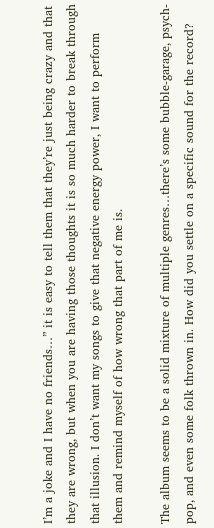I’m a joke and I have no friends…” it is easy to tell them that they’re just being crazy and that they are wrong, but when you are having those thoughts it is so much harder to break through that illusion. I don’t want my songs to give that negative energy power, I want to perform them and remind myself of how wrong that part of me is.

The album seems to be a solid mixture of multiple genres…there’s some bubble-garage, psych-pop, and even some folk thrown in. How did you settle on a specific sound for the record?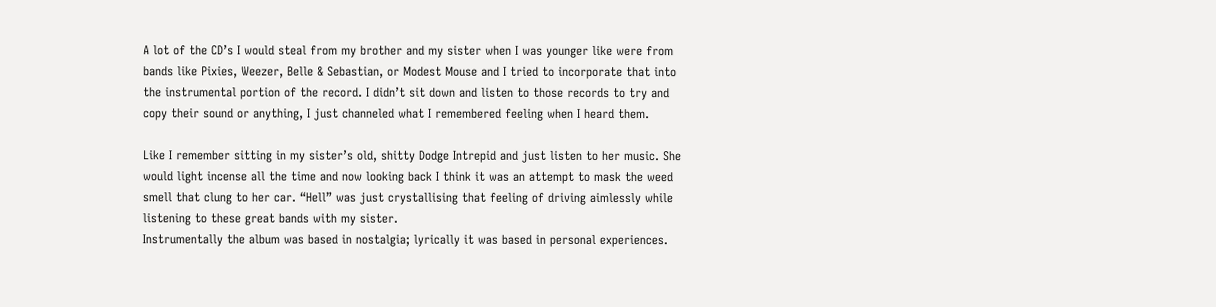A lot of the CD’s I would steal from my brother and my sister when I was younger like were from bands like Pixies, Weezer, Belle & Sebastian, or Modest Mouse and I tried to incorporate that into the instrumental portion of the record. I didn’t sit down and listen to those records to try and copy their sound or anything, I just channeled what I remembered feeling when I heard them.

Like I remember sitting in my sister’s old, shitty Dodge Intrepid and just listen to her music. She would light incense all the time and now looking back I think it was an attempt to mask the weed smell that clung to her car. “Hell” was just crystallising that feeling of driving aimlessly while listening to these great bands with my sister.
Instrumentally the album was based in nostalgia; lyrically it was based in personal experiences.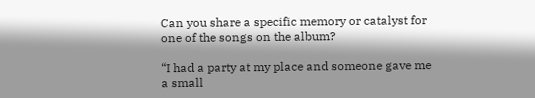Can you share a specific memory or catalyst for one of the songs on the album?

“I had a party at my place and someone gave me a small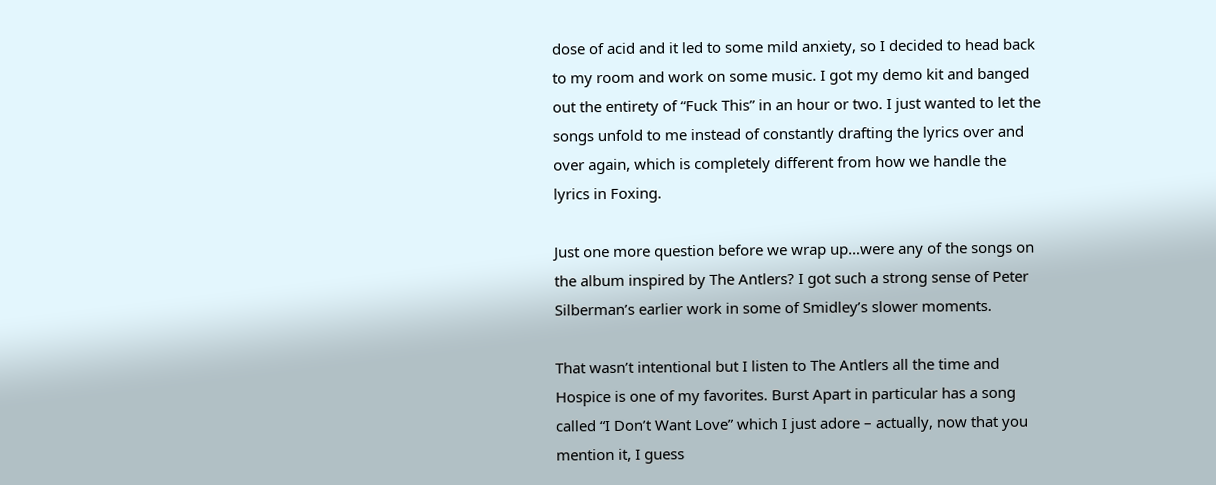dose of acid and it led to some mild anxiety, so I decided to head back to my room and work on some music. I got my demo kit and banged out the entirety of “Fuck This” in an hour or two. I just wanted to let the songs unfold to me instead of constantly drafting the lyrics over and over again, which is completely different from how we handle the lyrics in Foxing.

Just one more question before we wrap up…were any of the songs on the album inspired by The Antlers? I got such a strong sense of Peter Silberman’s earlier work in some of Smidley’s slower moments.

That wasn’t intentional but I listen to The Antlers all the time and Hospice is one of my favorites. Burst Apart in particular has a song called “I Don’t Want Love” which I just adore – actually, now that you mention it, I guess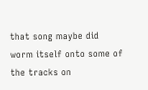that song maybe did worm itself onto some of the tracks on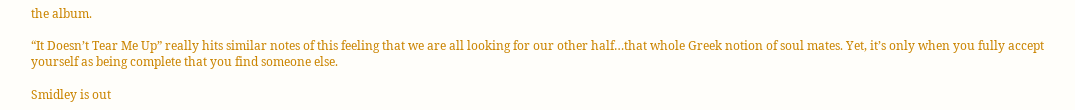the album.

“It Doesn’t Tear Me Up” really hits similar notes of this feeling that we are all looking for our other half…that whole Greek notion of soul mates. Yet, it’s only when you fully accept yourself as being complete that you find someone else.

Smidley is out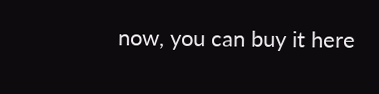now, you can buy it here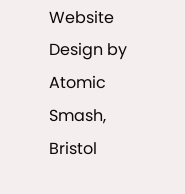Website Design by Atomic Smash, Bristol